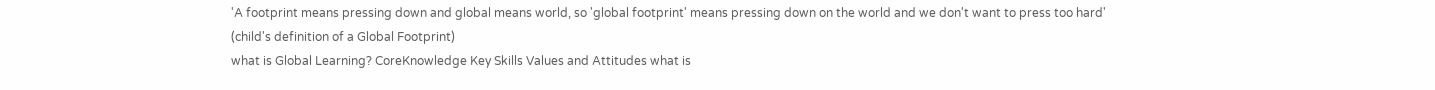'A footprint means pressing down and global means world, so 'global footprint' means pressing down on the world and we don't want to press too hard' (child's definition of a Global Footprint)
what is Global Learning? CoreKnowledge Key Skills Values and Attitudes what is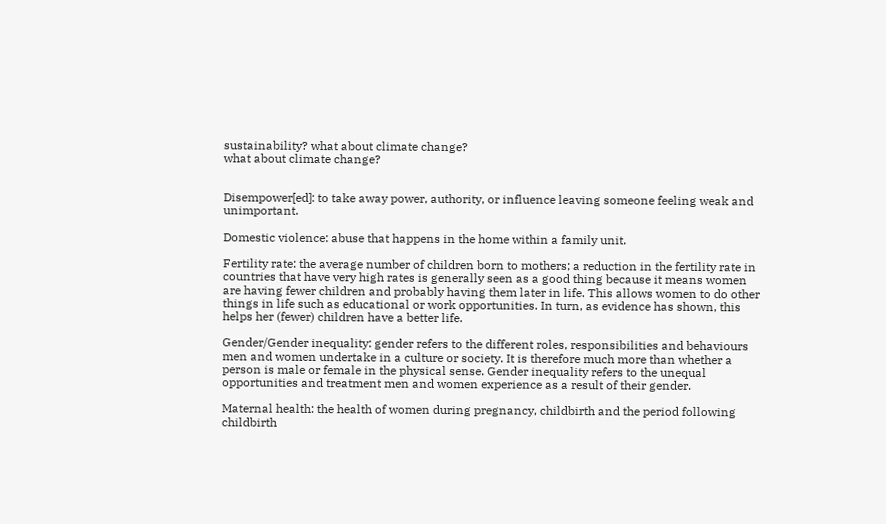sustainability? what about climate change?
what about climate change?


Disempower[ed]: to take away power, authority, or influence leaving someone feeling weak and unimportant.

Domestic violence: abuse that happens in the home within a family unit.

Fertility rate: the average number of children born to mothers; a reduction in the fertility rate in countries that have very high rates is generally seen as a good thing because it means women are having fewer children and probably having them later in life. This allows women to do other things in life such as educational or work opportunities. In turn, as evidence has shown, this helps her (fewer) children have a better life.

Gender/Gender inequality: gender refers to the different roles, responsibilities and behaviours men and women undertake in a culture or society. It is therefore much more than whether a person is male or female in the physical sense. Gender inequality refers to the unequal opportunities and treatment men and women experience as a result of their gender.

Maternal health: the health of women during pregnancy, childbirth and the period following childbirth